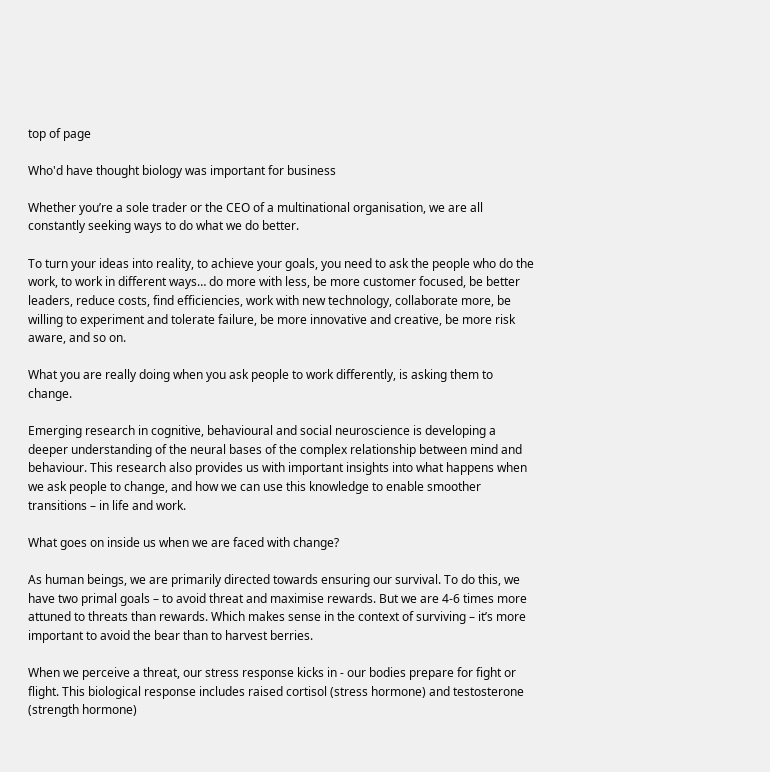top of page

Who'd have thought biology was important for business

Whether you’re a sole trader or the CEO of a multinational organisation, we are all constantly seeking ways to do what we do better.

To turn your ideas into reality, to achieve your goals, you need to ask the people who do the work, to work in different ways… do more with less, be more customer focused, be better leaders, reduce costs, find efficiencies, work with new technology, collaborate more, be willing to experiment and tolerate failure, be more innovative and creative, be more risk aware, and so on.

What you are really doing when you ask people to work differently, is asking them to change.

Emerging research in cognitive, behavioural and social neuroscience is developing a deeper understanding of the neural bases of the complex relationship between mind and behaviour. This research also provides us with important insights into what happens when we ask people to change, and how we can use this knowledge to enable smoother transitions – in life and work.

What goes on inside us when we are faced with change?

As human beings, we are primarily directed towards ensuring our survival. To do this, we have two primal goals – to avoid threat and maximise rewards. But we are 4-6 times more attuned to threats than rewards. Which makes sense in the context of surviving – it’s more important to avoid the bear than to harvest berries.

When we perceive a threat, our stress response kicks in - our bodies prepare for fight or flight. This biological response includes raised cortisol (stress hormone) and testosterone (strength hormone)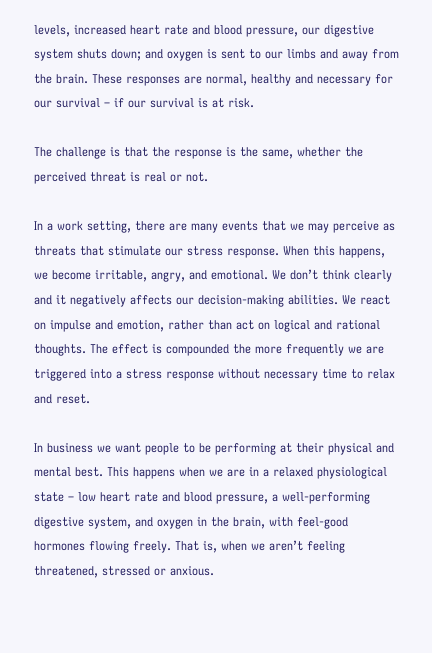levels, increased heart rate and blood pressure, our digestive system shuts down; and oxygen is sent to our limbs and away from the brain. These responses are normal, healthy and necessary for our survival – if our survival is at risk.

The challenge is that the response is the same, whether the perceived threat is real or not.

In a work setting, there are many events that we may perceive as threats that stimulate our stress response. When this happens, we become irritable, angry, and emotional. We don’t think clearly and it negatively affects our decision-making abilities. We react on impulse and emotion, rather than act on logical and rational thoughts. The effect is compounded the more frequently we are triggered into a stress response without necessary time to relax and reset.

In business we want people to be performing at their physical and mental best. This happens when we are in a relaxed physiological state – low heart rate and blood pressure, a well-performing digestive system, and oxygen in the brain, with feel-good hormones flowing freely. That is, when we aren’t feeling threatened, stressed or anxious.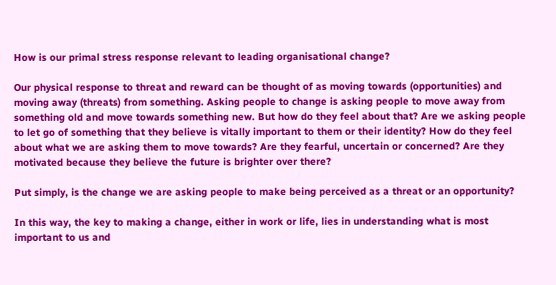How is our primal stress response relevant to leading organisational change?

Our physical response to threat and reward can be thought of as moving towards (opportunities) and moving away (threats) from something. Asking people to change is asking people to move away from something old and move towards something new. But how do they feel about that? Are we asking people to let go of something that they believe is vitally important to them or their identity? How do they feel about what we are asking them to move towards? Are they fearful, uncertain or concerned? Are they motivated because they believe the future is brighter over there?

Put simply, is the change we are asking people to make being perceived as a threat or an opportunity?

In this way, the key to making a change, either in work or life, lies in understanding what is most important to us and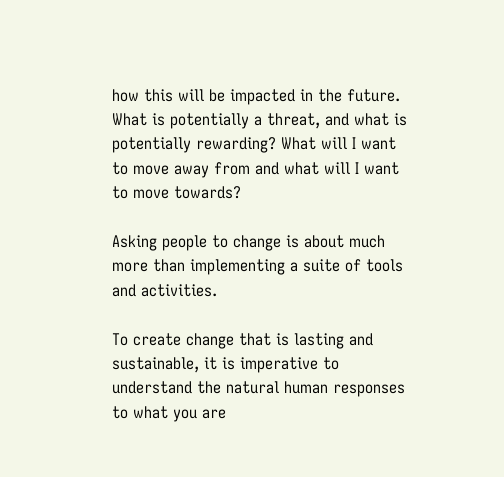how this will be impacted in the future. What is potentially a threat, and what is potentially rewarding? What will I want to move away from and what will I want to move towards?

Asking people to change is about much more than implementing a suite of tools and activities.

To create change that is lasting and sustainable, it is imperative to understand the natural human responses to what you are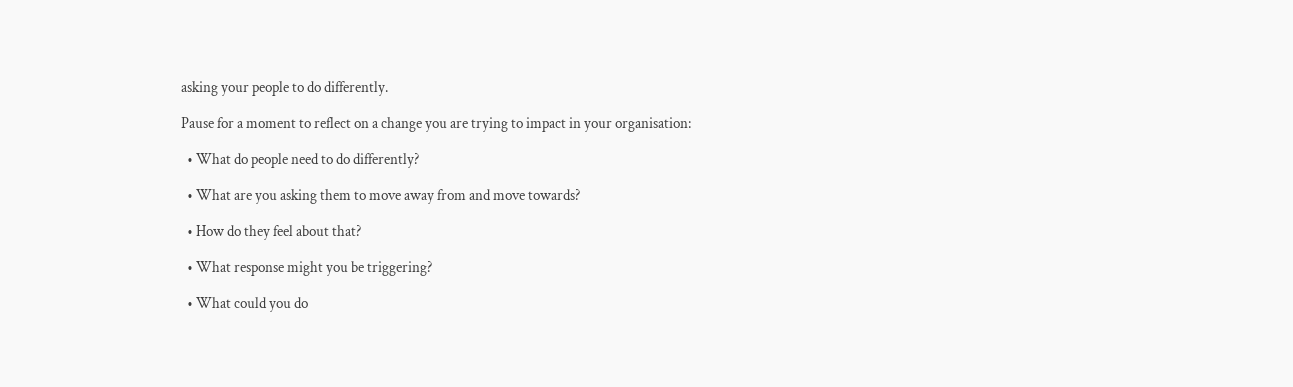asking your people to do differently.

Pause for a moment to reflect on a change you are trying to impact in your organisation:

  • What do people need to do differently?

  • What are you asking them to move away from and move towards?

  • How do they feel about that?

  • What response might you be triggering?

  • What could you do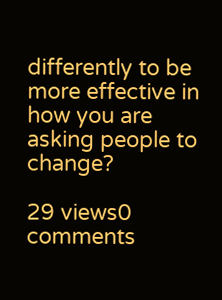differently to be more effective in how you are asking people to change?

29 views0 comments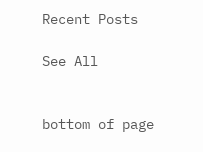Recent Posts

See All


bottom of page